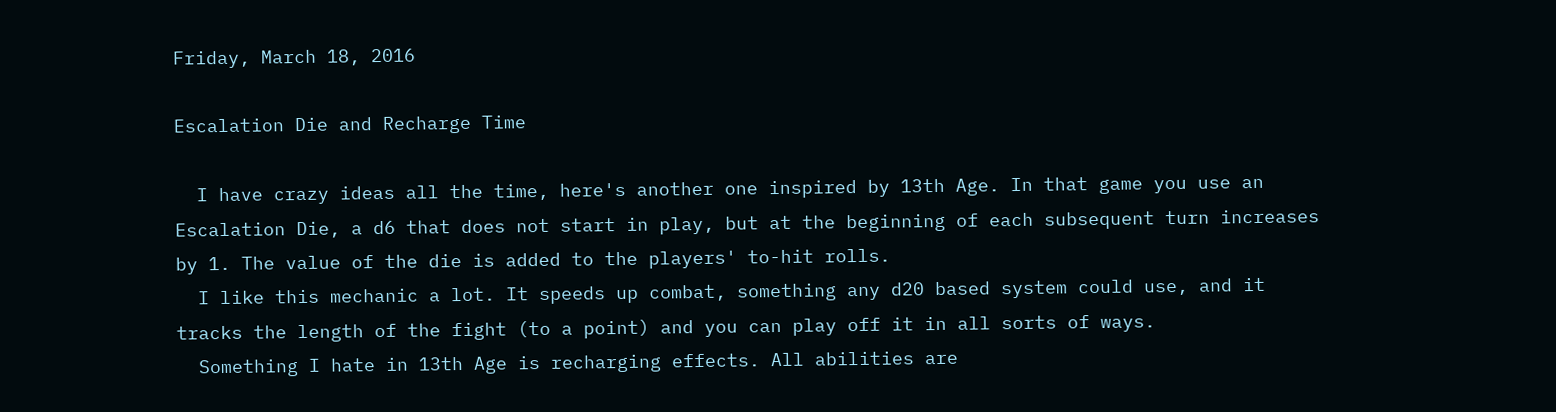Friday, March 18, 2016

Escalation Die and Recharge Time

  I have crazy ideas all the time, here's another one inspired by 13th Age. In that game you use an Escalation Die, a d6 that does not start in play, but at the beginning of each subsequent turn increases by 1. The value of the die is added to the players' to-hit rolls.
  I like this mechanic a lot. It speeds up combat, something any d20 based system could use, and it tracks the length of the fight (to a point) and you can play off it in all sorts of ways.
  Something I hate in 13th Age is recharging effects. All abilities are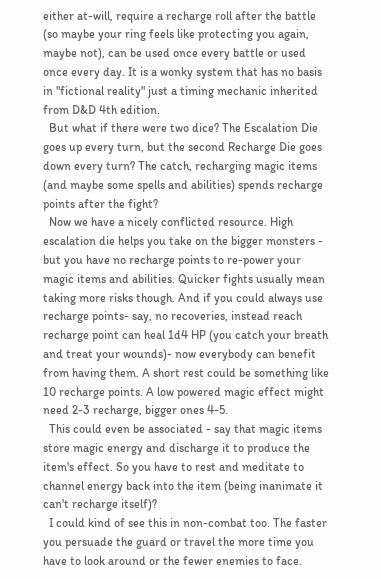either at-will, require a recharge roll after the battle (so maybe your ring feels like protecting you again, maybe not), can be used once every battle or used once every day. It is a wonky system that has no basis in "fictional reality" just a timing mechanic inherited from D&D 4th edition.
  But what if there were two dice? The Escalation Die goes up every turn, but the second Recharge Die goes down every turn? The catch, recharging magic items (and maybe some spells and abilities) spends recharge points after the fight?
  Now we have a nicely conflicted resource. High escalation die helps you take on the bigger monsters - but you have no recharge points to re-power your magic items and abilities. Quicker fights usually mean taking more risks though. And if you could always use recharge points- say, no recoveries, instead reach recharge point can heal 1d4 HP (you catch your breath and treat your wounds)- now everybody can benefit from having them. A short rest could be something like 10 recharge points. A low powered magic effect might need 2-3 recharge, bigger ones 4-5.
  This could even be associated - say that magic items store magic energy and discharge it to produce the item's effect. So you have to rest and meditate to channel energy back into the item (being inanimate it can't recharge itself)?
  I could kind of see this in non-combat too. The faster you persuade the guard or travel the more time you have to look around or the fewer enemies to face.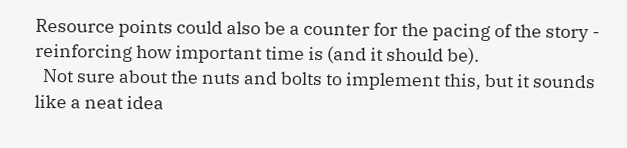Resource points could also be a counter for the pacing of the story - reinforcing how important time is (and it should be).
  Not sure about the nuts and bolts to implement this, but it sounds like a neat idea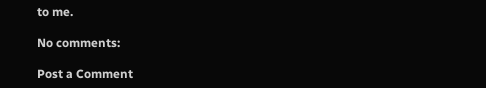to me.

No comments:

Post a Comment